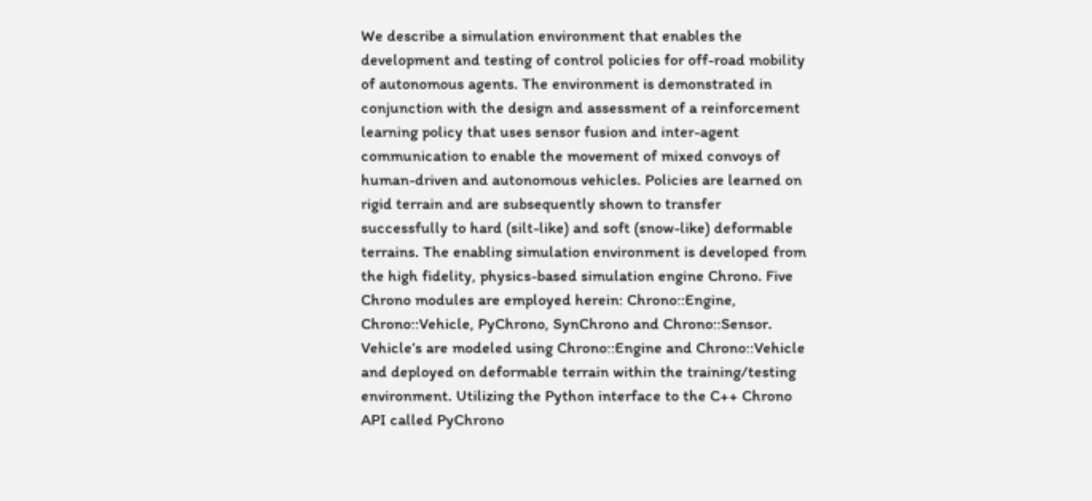We describe a simulation environment that enables the development and testing of control policies for off-road mobility of autonomous agents. The environment is demonstrated in conjunction with the design and assessment of a reinforcement learning policy that uses sensor fusion and inter-agent communication to enable the movement of mixed convoys of human-driven and autonomous vehicles. Policies are learned on rigid terrain and are subsequently shown to transfer successfully to hard (silt-like) and soft (snow-like) deformable terrains. The enabling simulation environment is developed from the high fidelity, physics-based simulation engine Chrono. Five Chrono modules are employed herein: Chrono::Engine, Chrono::Vehicle, PyChrono, SynChrono and Chrono::Sensor. Vehicle’s are modeled using Chrono::Engine and Chrono::Vehicle and deployed on deformable terrain within the training/testing environment. Utilizing the Python interface to the C++ Chrono API called PyChrono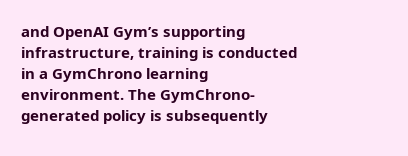and OpenAI Gym’s supporting infrastructure, training is conducted in a GymChrono learning environment. The GymChrono-generated policy is subsequently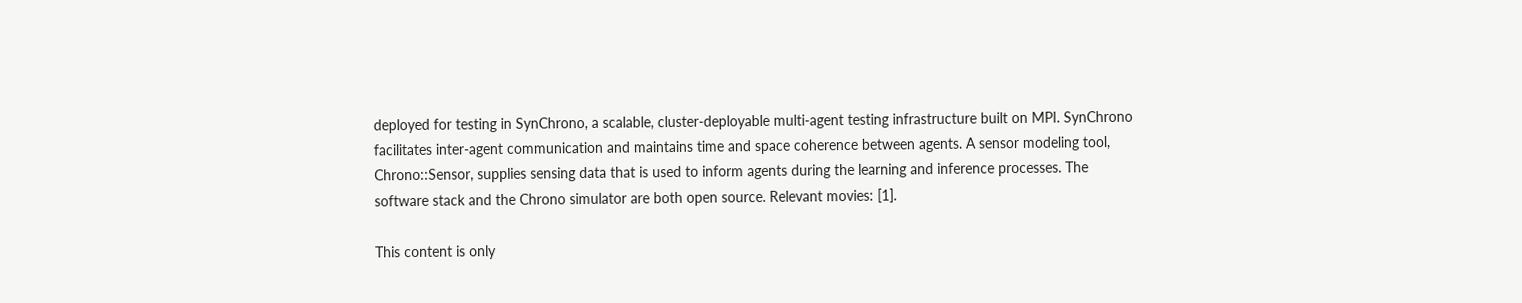deployed for testing in SynChrono, a scalable, cluster-deployable multi-agent testing infrastructure built on MPI. SynChrono facilitates inter-agent communication and maintains time and space coherence between agents. A sensor modeling tool, Chrono::Sensor, supplies sensing data that is used to inform agents during the learning and inference processes. The software stack and the Chrono simulator are both open source. Relevant movies: [1].

This content is only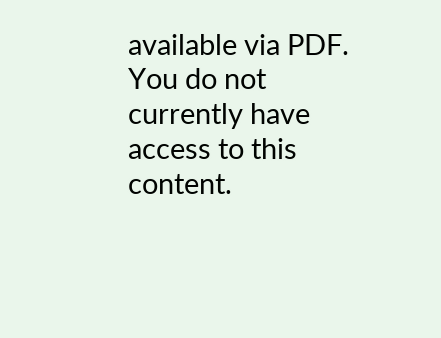available via PDF.
You do not currently have access to this content.